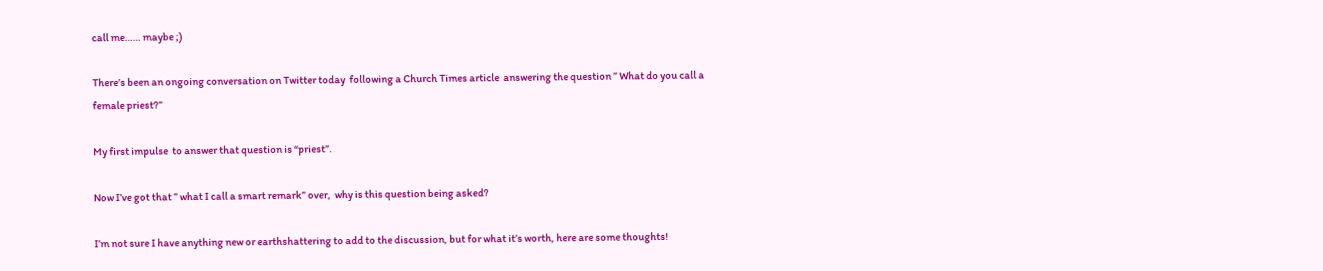call me…… maybe ;)

There’s been an ongoing conversation on Twitter today  following a Church Times article  answering the question ” What do you call a female priest?”

My first impulse  to answer that question is “priest”.

Now I’ve got that ” what I call a smart remark” over,  why is this question being asked?

I’m not sure I have anything new or earthshattering to add to the discussion, but for what it’s worth, here are some thoughts!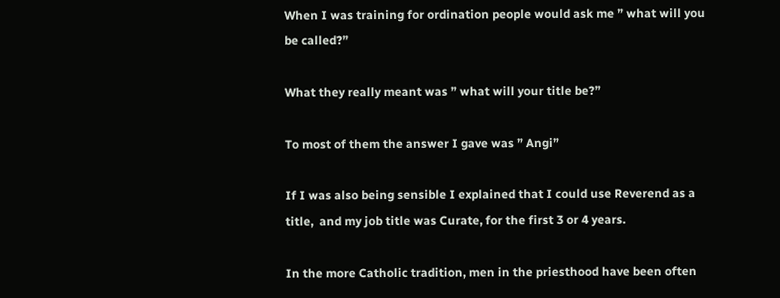When I was training for ordination people would ask me ” what will you be called?”

What they really meant was ” what will your title be?”

To most of them the answer I gave was ” Angi”

If I was also being sensible I explained that I could use Reverend as a title,  and my job title was Curate, for the first 3 or 4 years.

In the more Catholic tradition, men in the priesthood have been often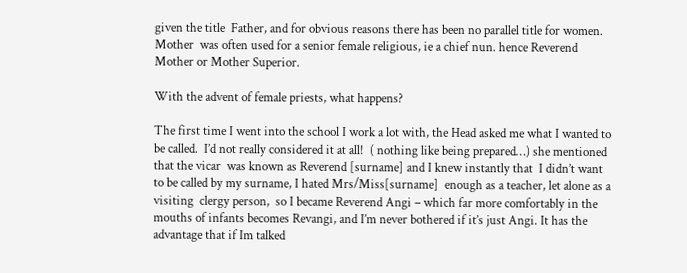given the title  Father, and for obvious reasons there has been no parallel title for women. Mother  was often used for a senior female religious, ie a chief nun. hence Reverend Mother or Mother Superior.

With the advent of female priests, what happens?

The first time I went into the school I work a lot with, the Head asked me what I wanted to be called.  I’d not really considered it at all!  ( nothing like being prepared…) she mentioned that the vicar  was known as Reverend [surname] and I knew instantly that  I didn’t want to be called by my surname, I hated Mrs/Miss[surname]  enough as a teacher, let alone as a visiting  clergy person,  so I became Reverend Angi – which far more comfortably in the mouths of infants becomes Revangi, and I’m never bothered if it’s just Angi. It has the advantage that if Im talked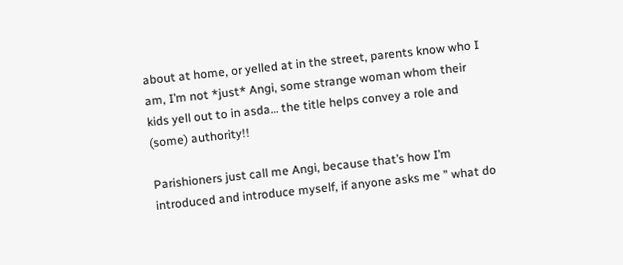about at home, or yelled at in the street, parents know who I am, I’m not *just* Angi, some strange woman whom their kids yell out to in asda… the title helps convey a role and (some) authority!!

Parishioners just call me Angi, because that’s how I’m introduced and introduce myself, if anyone asks me ” what do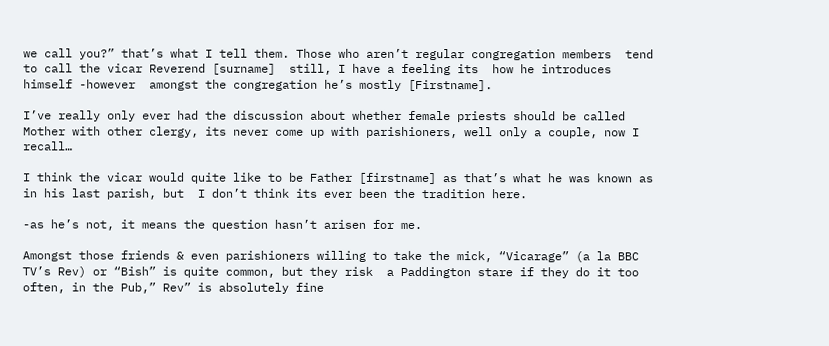we call you?” that’s what I tell them. Those who aren’t regular congregation members  tend to call the vicar Reverend [surname]  still, I have a feeling its  how he introduces himself -however  amongst the congregation he’s mostly [Firstname].

I’ve really only ever had the discussion about whether female priests should be called Mother with other clergy, its never come up with parishioners, well only a couple, now I recall…

I think the vicar would quite like to be Father [firstname] as that’s what he was known as in his last parish, but  I don’t think its ever been the tradition here.

-as he’s not, it means the question hasn’t arisen for me.

Amongst those friends & even parishioners willing to take the mick, “Vicarage” (a la BBC TV’s Rev) or “Bish” is quite common, but they risk  a Paddington stare if they do it too often, in the Pub,” Rev” is absolutely fine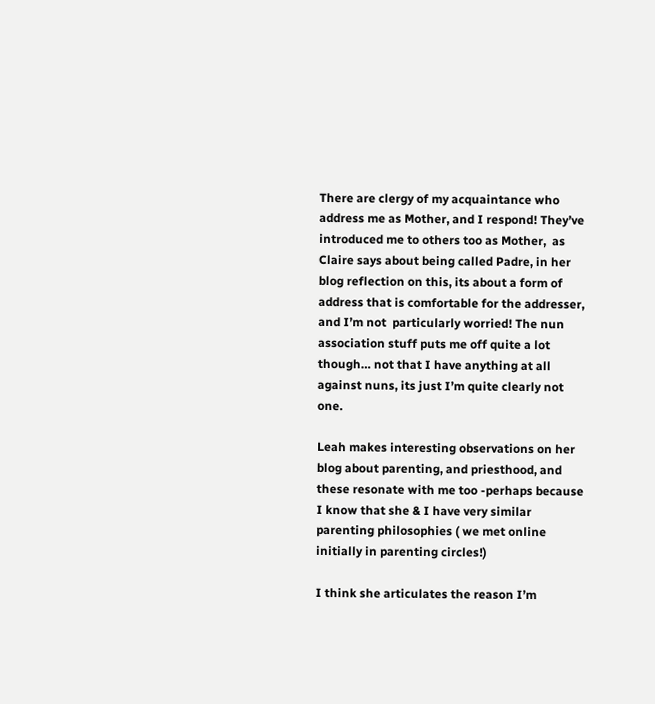There are clergy of my acquaintance who address me as Mother, and I respond! They’ve introduced me to others too as Mother,  as Claire says about being called Padre, in her blog reflection on this, its about a form of address that is comfortable for the addresser, and I’m not  particularly worried! The nun association stuff puts me off quite a lot though… not that I have anything at all against nuns, its just I’m quite clearly not one.

Leah makes interesting observations on her blog about parenting, and priesthood, and these resonate with me too -perhaps because I know that she & I have very similar parenting philosophies ( we met online initially in parenting circles!)

I think she articulates the reason I’m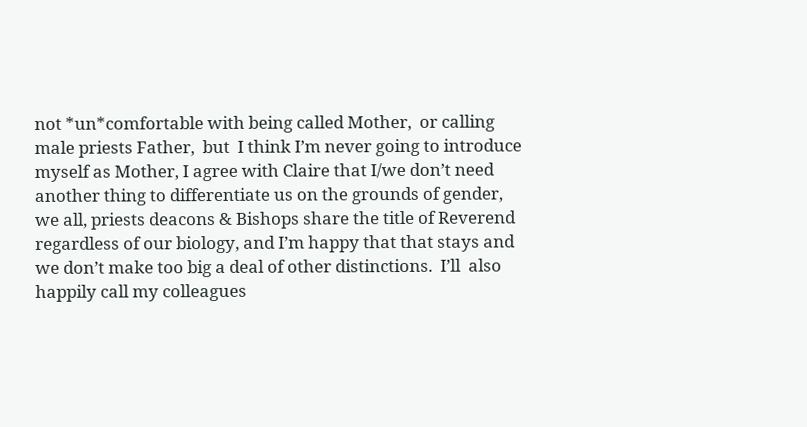not *un*comfortable with being called Mother,  or calling male priests Father,  but  I think I’m never going to introduce myself as Mother, I agree with Claire that I/we don’t need another thing to differentiate us on the grounds of gender,  we all, priests deacons & Bishops share the title of Reverend regardless of our biology, and I’m happy that that stays and we don’t make too big a deal of other distinctions.  I’ll  also happily call my colleagues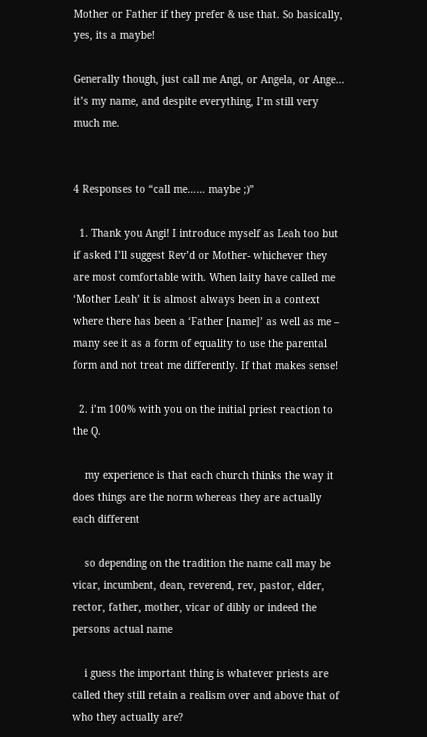Mother or Father if they prefer & use that. So basically, yes, its a maybe!

Generally though, just call me Angi, or Angela, or Ange… it’s my name, and despite everything, I’m still very much me.


4 Responses to “call me…… maybe ;)”

  1. Thank you Angi! I introduce myself as Leah too but if asked I’ll suggest Rev’d or Mother- whichever they are most comfortable with. When laity have called me ‘Mother Leah’ it is almost always been in a context where there has been a ‘Father [name]’ as well as me – many see it as a form of equality to use the parental form and not treat me differently. If that makes sense!

  2. i’m 100% with you on the initial priest reaction to the Q.

    my experience is that each church thinks the way it does things are the norm whereas they are actually each different

    so depending on the tradition the name call may be vicar, incumbent, dean, reverend, rev, pastor, elder, rector, father, mother, vicar of dibly or indeed the persons actual name

    i guess the important thing is whatever priests are called they still retain a realism over and above that of who they actually are?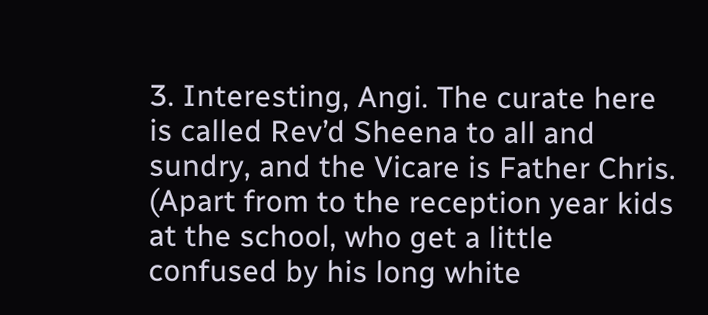3. Interesting, Angi. The curate here is called Rev’d Sheena to all and sundry, and the Vicare is Father Chris. (Apart from to the reception year kids at the school, who get a little confused by his long white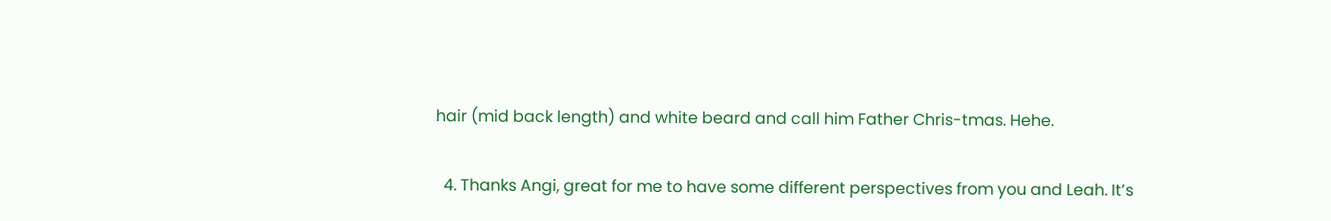hair (mid back length) and white beard and call him Father Chris-tmas. Hehe.

  4. Thanks Angi, great for me to have some different perspectives from you and Leah. It’s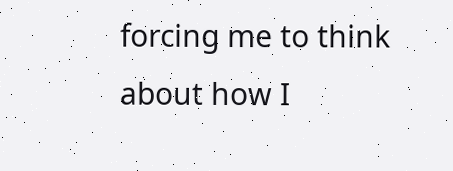forcing me to think about how I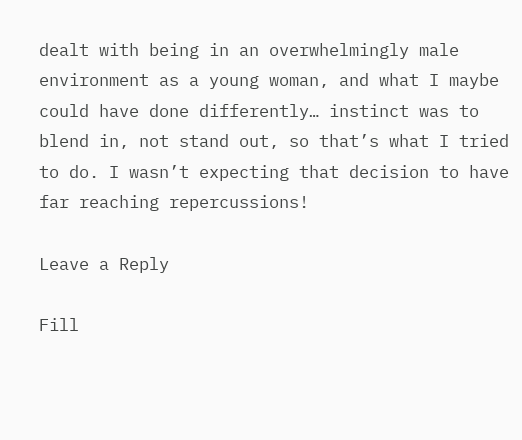dealt with being in an overwhelmingly male environment as a young woman, and what I maybe could have done differently… instinct was to blend in, not stand out, so that’s what I tried to do. I wasn’t expecting that decision to have far reaching repercussions!

Leave a Reply

Fill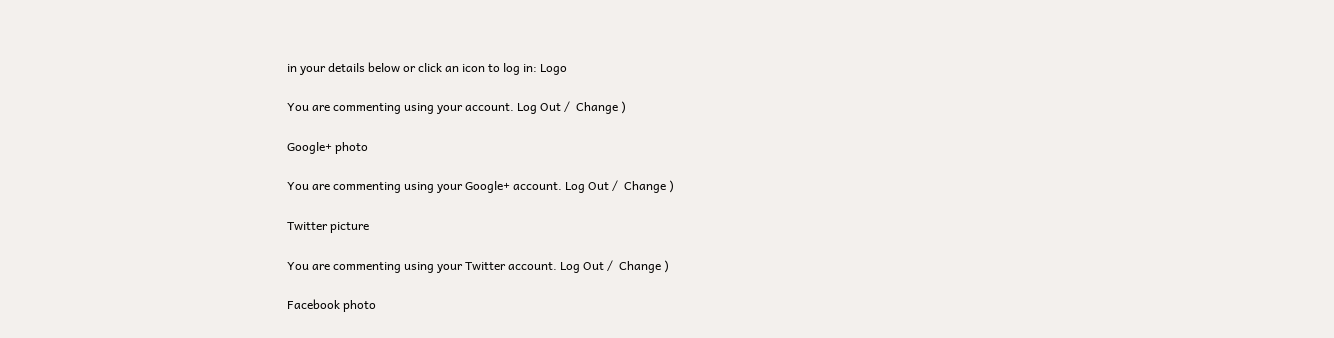in your details below or click an icon to log in: Logo

You are commenting using your account. Log Out /  Change )

Google+ photo

You are commenting using your Google+ account. Log Out /  Change )

Twitter picture

You are commenting using your Twitter account. Log Out /  Change )

Facebook photo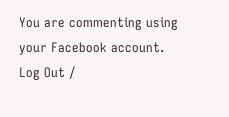You are commenting using your Facebook account. Log Out /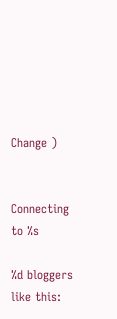Change )


Connecting to %s

%d bloggers like this: